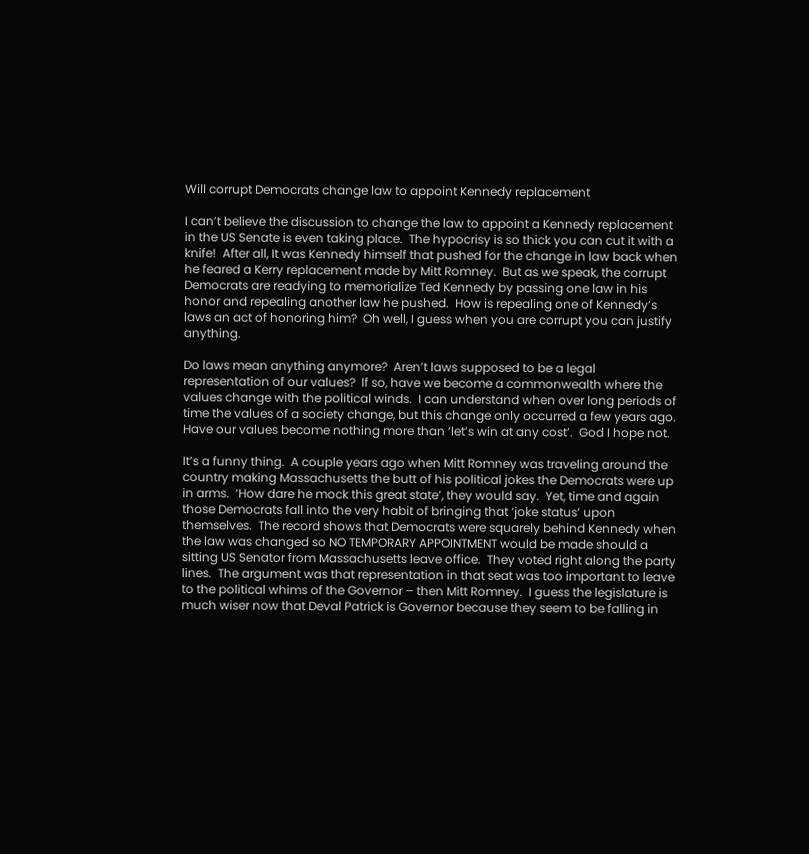Will corrupt Democrats change law to appoint Kennedy replacement

I can’t believe the discussion to change the law to appoint a Kennedy replacement in the US Senate is even taking place.  The hypocrisy is so thick you can cut it with a knife!  After all, It was Kennedy himself that pushed for the change in law back when he feared a Kerry replacement made by Mitt Romney.  But as we speak, the corrupt Democrats are readying to memorialize Ted Kennedy by passing one law in his honor and repealing another law he pushed.  How is repealing one of Kennedy’s laws an act of honoring him?  Oh well, I guess when you are corrupt you can justify anything.

Do laws mean anything anymore?  Aren’t laws supposed to be a legal representation of our values?  If so, have we become a commonwealth where the values change with the political winds.  I can understand when over long periods of time the values of a society change, but this change only occurred a few years ago.  Have our values become nothing more than ‘let’s win at any cost’.  God I hope not.

It’s a funny thing.  A couple years ago when Mitt Romney was traveling around the country making Massachusetts the butt of his political jokes the Democrats were up in arms.  ‘How dare he mock this great state’, they would say.  Yet, time and again those Democrats fall into the very habit of bringing that ‘joke status’ upon themselves.  The record shows that Democrats were squarely behind Kennedy when the law was changed so NO TEMPORARY APPOINTMENT would be made should a sitting US Senator from Massachusetts leave office.  They voted right along the party lines.  The argument was that representation in that seat was too important to leave to the political whims of the Governor – then Mitt Romney.  I guess the legislature is much wiser now that Deval Patrick is Governor because they seem to be falling in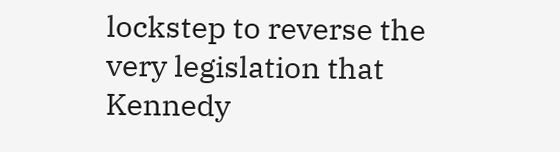lockstep to reverse the very legislation that Kennedy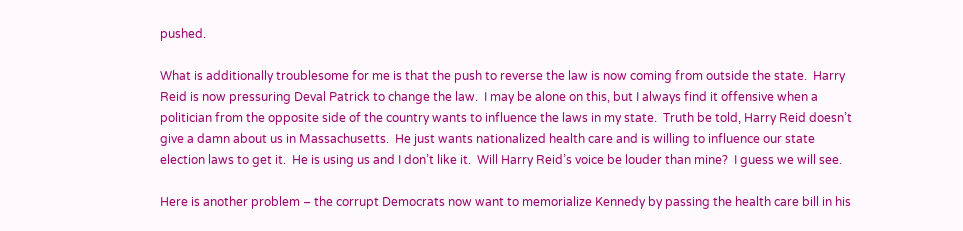pushed.

What is additionally troublesome for me is that the push to reverse the law is now coming from outside the state.  Harry Reid is now pressuring Deval Patrick to change the law.  I may be alone on this, but I always find it offensive when a politician from the opposite side of the country wants to influence the laws in my state.  Truth be told, Harry Reid doesn’t give a damn about us in Massachusetts.  He just wants nationalized health care and is willing to influence our state election laws to get it.  He is using us and I don’t like it.  Will Harry Reid’s voice be louder than mine?  I guess we will see.

Here is another problem – the corrupt Democrats now want to memorialize Kennedy by passing the health care bill in his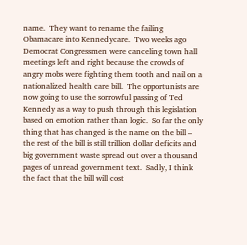name.  They want to rename the failing Obamacare into Kennedycare.  Two weeks ago Democrat Congressmen were canceling town hall meetings left and right because the crowds of angry mobs were fighting them tooth and nail on a nationalized health care bill.  The opportunists are now going to use the sorrowful passing of Ted Kennedy as a way to push through this legislation based on emotion rather than logic.  So far the only thing that has changed is the name on the bill – the rest of the bill is still trillion dollar deficits and big government waste spread out over a thousand pages of unread government text.  Sadly, I think the fact that the bill will cost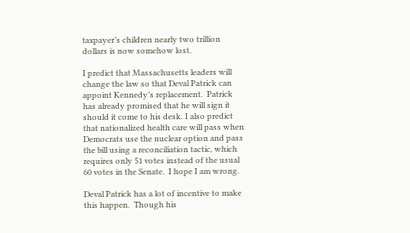taxpayer’s children nearly two trillion dollars is now somehow lost.

I predict that Massachusetts leaders will change the law so that Deval Patrick can appoint Kennedy’s replacement.  Patrick has already promised that he will sign it should it come to his desk. I also predict that nationalized health care will pass when Democrats use the nuclear option and pass the bill using a reconciliation tactic, which requires only 51 votes instead of the usual 60 votes in the Senate.  I hope I am wrong.

Deval Patrick has a lot of incentive to make this happen.  Though his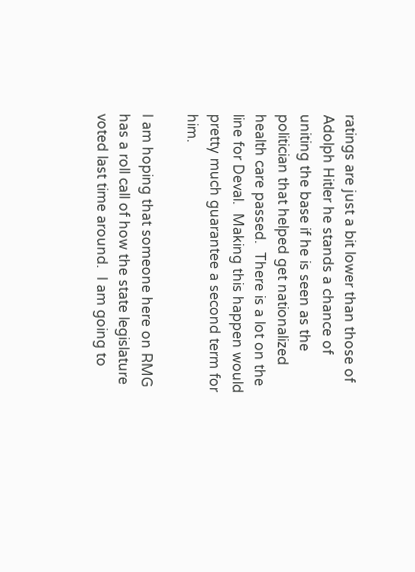ratings are just a bit lower than those of Adolph Hitler he stands a chance of uniting the base if he is seen as the politician that helped get nationalized health care passed.  There is a lot on the line for Deval.  Making this happen would pretty much guarantee a second term for him.

I am hoping that someone here on RMG has a roll call of how the state legislature voted last time around.  I am going to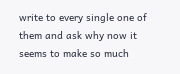write to every single one of them and ask why now it seems to make so much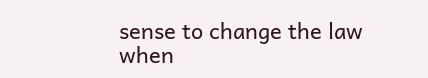sense to change the law when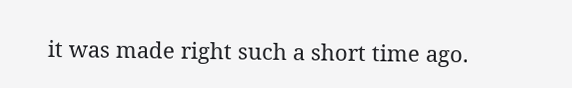it was made right such a short time ago.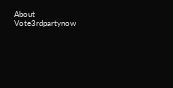About Vote3rdpartynow